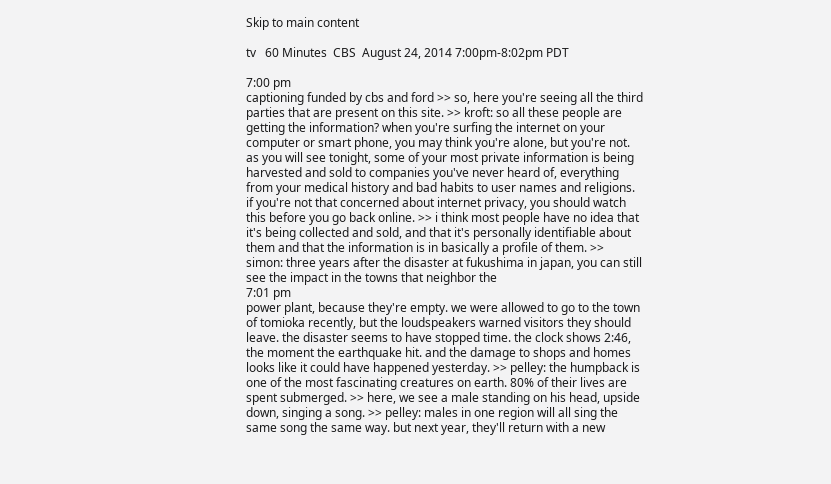Skip to main content

tv   60 Minutes  CBS  August 24, 2014 7:00pm-8:02pm PDT

7:00 pm
captioning funded by cbs and ford >> so, here you're seeing all the third parties that are present on this site. >> kroft: so all these people are getting the information? when you're surfing the internet on your computer or smart phone, you may think you're alone, but you're not. as you will see tonight, some of your most private information is being harvested and sold to companies you've never heard of, everything from your medical history and bad habits to user names and religions. if you're not that concerned about internet privacy, you should watch this before you go back online. >> i think most people have no idea that it's being collected and sold, and that it's personally identifiable about them and that the information is in basically a profile of them. >> simon: three years after the disaster at fukushima in japan, you can still see the impact in the towns that neighbor the
7:01 pm
power plant, because they're empty. we were allowed to go to the town of tomioka recently, but the loudspeakers warned visitors they should leave. the disaster seems to have stopped time. the clock shows 2:46, the moment the earthquake hit. and the damage to shops and homes looks like it could have happened yesterday. >> pelley: the humpback is one of the most fascinating creatures on earth. 80% of their lives are spent submerged. >> here, we see a male standing on his head, upside down, singing a song. >> pelley: males in one region will all sing the same song the same way. but next year, they'll return with a new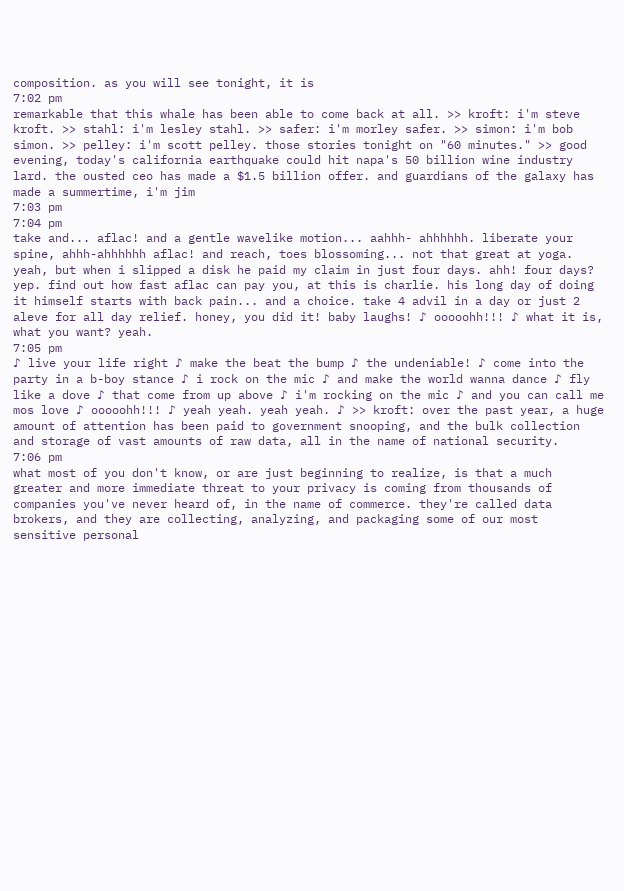composition. as you will see tonight, it is
7:02 pm
remarkable that this whale has been able to come back at all. >> kroft: i'm steve kroft. >> stahl: i'm lesley stahl. >> safer: i'm morley safer. >> simon: i'm bob simon. >> pelley: i'm scott pelley. those stories tonight on "60 minutes." >> good evening, today's california earthquake could hit napa's 50 billion wine industry lard. the ousted ceo has made a $1.5 billion offer. and guardians of the galaxy has made a summertime, i'm jim
7:03 pm
7:04 pm
take and... aflac! and a gentle wavelike motion... aahhh- ahhhhhh. liberate your spine, ahhh-ahhhhhh aflac! and reach, toes blossoming... not that great at yoga. yeah, but when i slipped a disk he paid my claim in just four days. ahh! four days? yep. find out how fast aflac can pay you, at this is charlie. his long day of doing it himself starts with back pain... and a choice. take 4 advil in a day or just 2 aleve for all day relief. honey, you did it! baby laughs! ♪ ooooohh!!! ♪ what it is, what you want? yeah.
7:05 pm
♪ live your life right ♪ make the beat the bump ♪ the undeniable! ♪ come into the party in a b-boy stance ♪ i rock on the mic ♪ and make the world wanna dance ♪ fly like a dove ♪ that come from up above ♪ i'm rocking on the mic ♪ and you can call me mos love ♪ ooooohh!!! ♪ yeah yeah. yeah yeah. ♪ >> kroft: over the past year, a huge amount of attention has been paid to government snooping, and the bulk collection and storage of vast amounts of raw data, all in the name of national security.
7:06 pm
what most of you don't know, or are just beginning to realize, is that a much greater and more immediate threat to your privacy is coming from thousands of companies you've never heard of, in the name of commerce. they're called data brokers, and they are collecting, analyzing, and packaging some of our most sensitive personal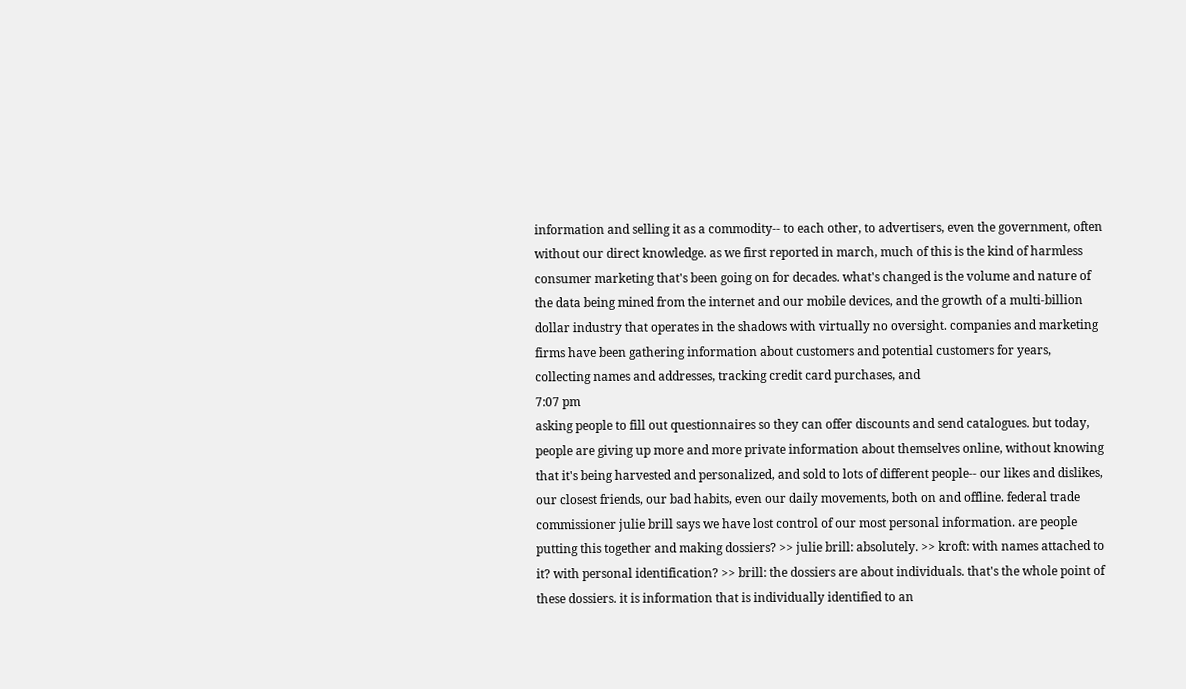information and selling it as a commodity-- to each other, to advertisers, even the government, often without our direct knowledge. as we first reported in march, much of this is the kind of harmless consumer marketing that's been going on for decades. what's changed is the volume and nature of the data being mined from the internet and our mobile devices, and the growth of a multi-billion dollar industry that operates in the shadows with virtually no oversight. companies and marketing firms have been gathering information about customers and potential customers for years, collecting names and addresses, tracking credit card purchases, and
7:07 pm
asking people to fill out questionnaires so they can offer discounts and send catalogues. but today, people are giving up more and more private information about themselves online, without knowing that it's being harvested and personalized, and sold to lots of different people-- our likes and dislikes, our closest friends, our bad habits, even our daily movements, both on and offline. federal trade commissioner julie brill says we have lost control of our most personal information. are people putting this together and making dossiers? >> julie brill: absolutely. >> kroft: with names attached to it? with personal identification? >> brill: the dossiers are about individuals. that's the whole point of these dossiers. it is information that is individually identified to an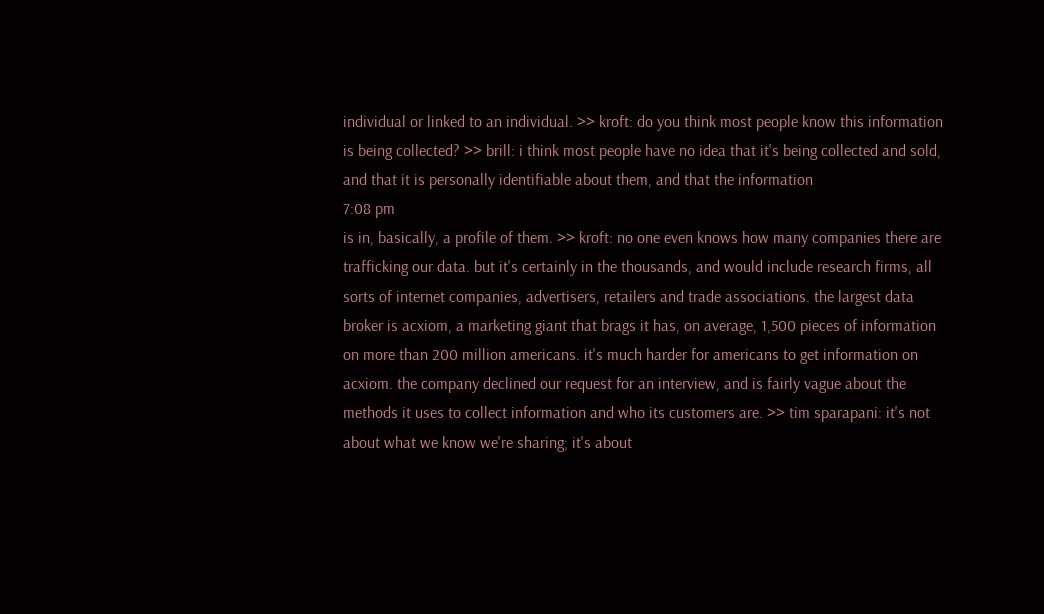individual or linked to an individual. >> kroft: do you think most people know this information is being collected? >> brill: i think most people have no idea that it's being collected and sold, and that it is personally identifiable about them, and that the information
7:08 pm
is in, basically, a profile of them. >> kroft: no one even knows how many companies there are trafficking our data. but it's certainly in the thousands, and would include research firms, all sorts of internet companies, advertisers, retailers and trade associations. the largest data broker is acxiom, a marketing giant that brags it has, on average, 1,500 pieces of information on more than 200 million americans. it's much harder for americans to get information on acxiom. the company declined our request for an interview, and is fairly vague about the methods it uses to collect information and who its customers are. >> tim sparapani: it's not about what we know we're sharing; it's about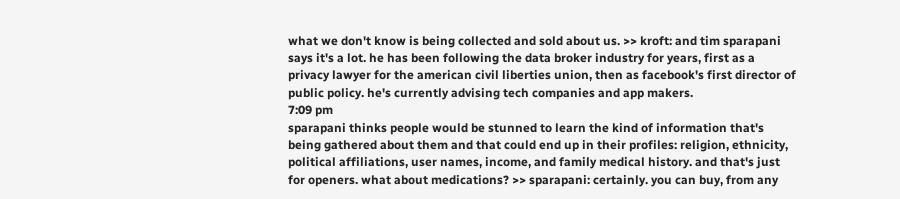what we don't know is being collected and sold about us. >> kroft: and tim sparapani says it's a lot. he has been following the data broker industry for years, first as a privacy lawyer for the american civil liberties union, then as facebook's first director of public policy. he's currently advising tech companies and app makers.
7:09 pm
sparapani thinks people would be stunned to learn the kind of information that's being gathered about them and that could end up in their profiles: religion, ethnicity, political affiliations, user names, income, and family medical history. and that's just for openers. what about medications? >> sparapani: certainly. you can buy, from any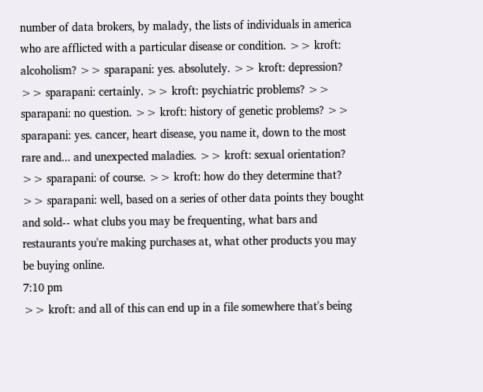number of data brokers, by malady, the lists of individuals in america who are afflicted with a particular disease or condition. >> kroft: alcoholism? >> sparapani: yes. absolutely. >> kroft: depression? >> sparapani: certainly. >> kroft: psychiatric problems? >> sparapani: no question. >> kroft: history of genetic problems? >> sparapani: yes. cancer, heart disease, you name it, down to the most rare and... and unexpected maladies. >> kroft: sexual orientation? >> sparapani: of course. >> kroft: how do they determine that? >> sparapani: well, based on a series of other data points they bought and sold-- what clubs you may be frequenting, what bars and restaurants you're making purchases at, what other products you may be buying online.
7:10 pm
>> kroft: and all of this can end up in a file somewhere that's being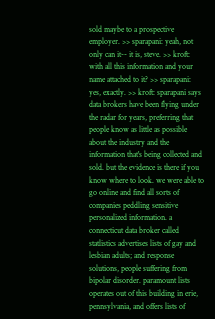sold maybe to a prospective employer. >> sparapani: yeah, not only can it-- it is, steve. >> kroft: with all this information and your name attached to it? >> sparapani: yes, exactly. >> kroft: sparapani says data brokers have been flying under the radar for years, preferring that people know as little as possible about the industry and the information that's being collected and sold. but the evidence is there if you know where to look. we were able to go online and find all sorts of companies peddling sensitive personalized information. a connecticut data broker called statlistics advertises lists of gay and lesbian adults; and response solutions, people suffering from bipolar disorder. paramount lists operates out of this building in erie, pennsylvania, and offers lists of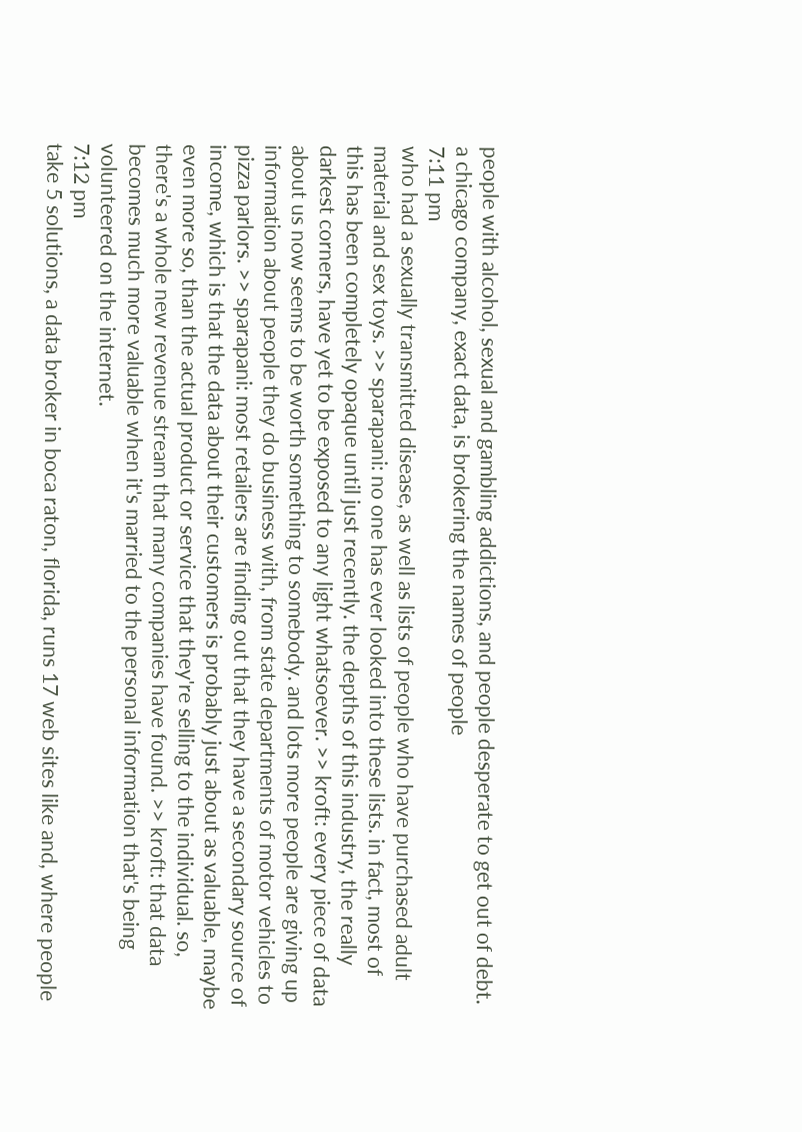people with alcohol, sexual and gambling addictions, and people desperate to get out of debt. a chicago company, exact data, is brokering the names of people
7:11 pm
who had a sexually transmitted disease, as well as lists of people who have purchased adult material and sex toys. >> sparapani: no one has ever looked into these lists. in fact, most of this has been completely opaque until just recently. the depths of this industry, the really darkest corners, have yet to be exposed to any light whatsoever. >> kroft: every piece of data about us now seems to be worth something to somebody. and lots more people are giving up information about people they do business with, from state departments of motor vehicles to pizza parlors. >> sparapani: most retailers are finding out that they have a secondary source of income, which is that the data about their customers is probably just about as valuable, maybe even more so, than the actual product or service that they're selling to the individual. so, there's a whole new revenue stream that many companies have found. >> kroft: that data becomes much more valuable when it's married to the personal information that's being volunteered on the internet.
7:12 pm
take 5 solutions, a data broker in boca raton, florida, runs 17 web sites like and, where people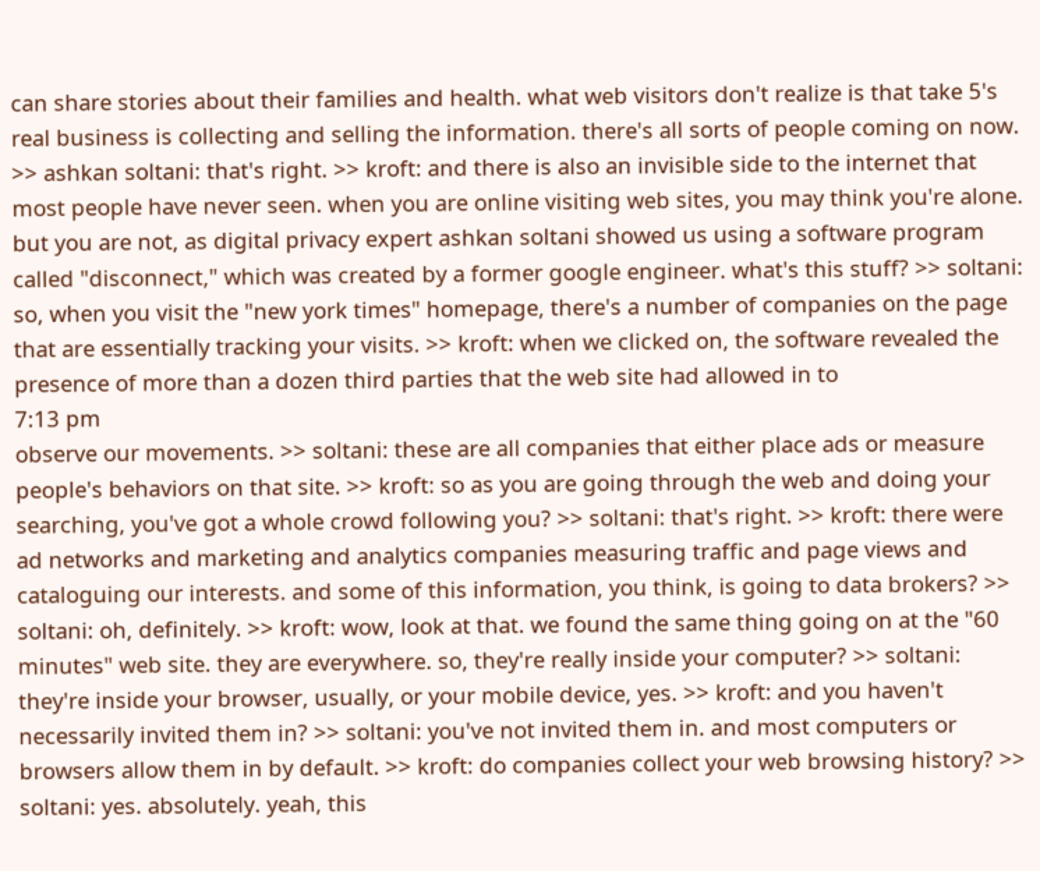can share stories about their families and health. what web visitors don't realize is that take 5's real business is collecting and selling the information. there's all sorts of people coming on now. >> ashkan soltani: that's right. >> kroft: and there is also an invisible side to the internet that most people have never seen. when you are online visiting web sites, you may think you're alone. but you are not, as digital privacy expert ashkan soltani showed us using a software program called "disconnect," which was created by a former google engineer. what's this stuff? >> soltani: so, when you visit the "new york times" homepage, there's a number of companies on the page that are essentially tracking your visits. >> kroft: when we clicked on, the software revealed the presence of more than a dozen third parties that the web site had allowed in to
7:13 pm
observe our movements. >> soltani: these are all companies that either place ads or measure people's behaviors on that site. >> kroft: so as you are going through the web and doing your searching, you've got a whole crowd following you? >> soltani: that's right. >> kroft: there were ad networks and marketing and analytics companies measuring traffic and page views and cataloguing our interests. and some of this information, you think, is going to data brokers? >> soltani: oh, definitely. >> kroft: wow, look at that. we found the same thing going on at the "60 minutes" web site. they are everywhere. so, they're really inside your computer? >> soltani: they're inside your browser, usually, or your mobile device, yes. >> kroft: and you haven't necessarily invited them in? >> soltani: you've not invited them in. and most computers or browsers allow them in by default. >> kroft: do companies collect your web browsing history? >> soltani: yes. absolutely. yeah, this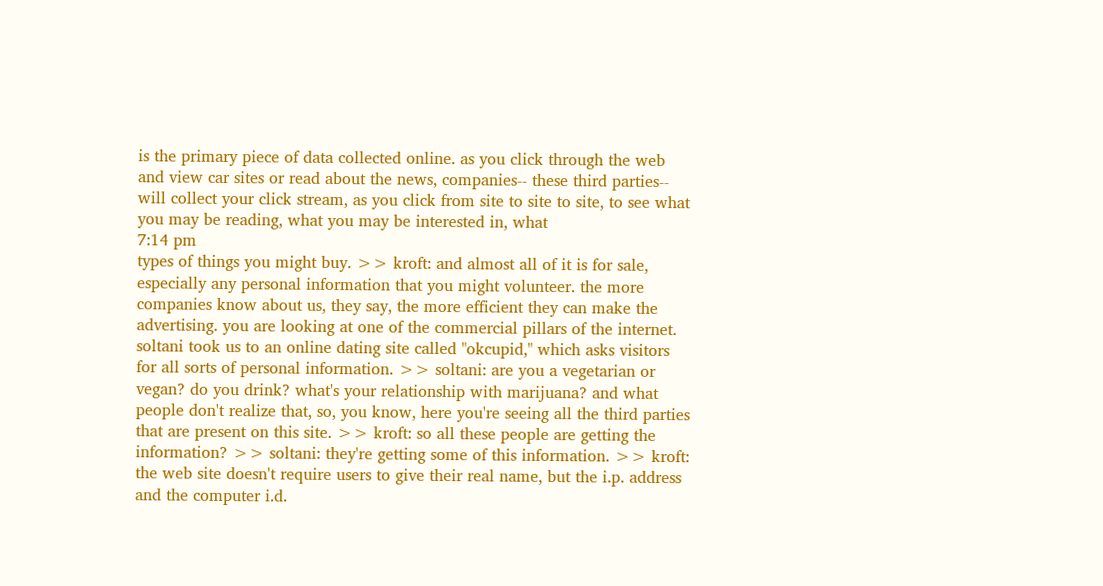is the primary piece of data collected online. as you click through the web and view car sites or read about the news, companies-- these third parties-- will collect your click stream, as you click from site to site to site, to see what you may be reading, what you may be interested in, what
7:14 pm
types of things you might buy. >> kroft: and almost all of it is for sale, especially any personal information that you might volunteer. the more companies know about us, they say, the more efficient they can make the advertising. you are looking at one of the commercial pillars of the internet. soltani took us to an online dating site called "okcupid," which asks visitors for all sorts of personal information. >> soltani: are you a vegetarian or vegan? do you drink? what's your relationship with marijuana? and what people don't realize that, so, you know, here you're seeing all the third parties that are present on this site. >> kroft: so all these people are getting the information? >> soltani: they're getting some of this information. >> kroft: the web site doesn't require users to give their real name, but the i.p. address and the computer i.d.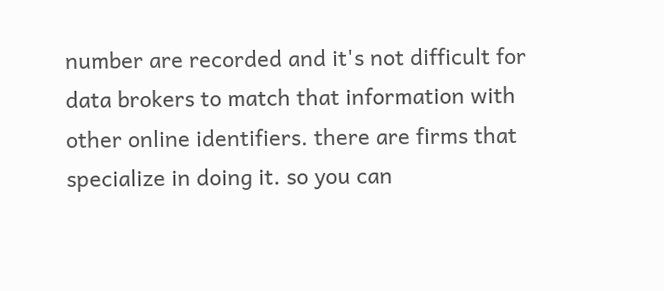number are recorded and it's not difficult for data brokers to match that information with other online identifiers. there are firms that specialize in doing it. so you can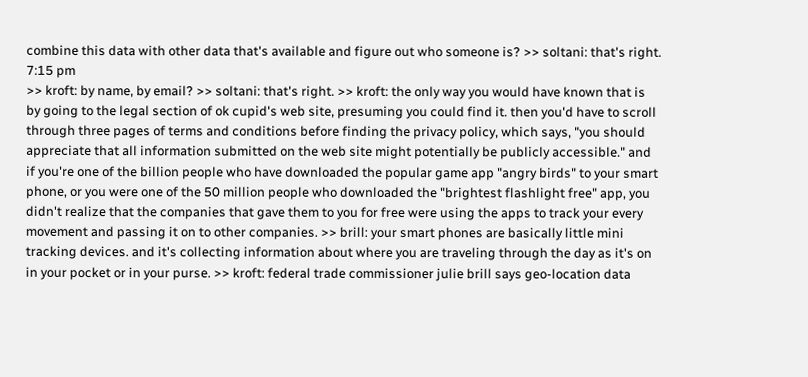combine this data with other data that's available and figure out who someone is? >> soltani: that's right.
7:15 pm
>> kroft: by name, by email? >> soltani: that's right. >> kroft: the only way you would have known that is by going to the legal section of ok cupid's web site, presuming you could find it. then you'd have to scroll through three pages of terms and conditions before finding the privacy policy, which says, "you should appreciate that all information submitted on the web site might potentially be publicly accessible." and if you're one of the billion people who have downloaded the popular game app "angry birds" to your smart phone, or you were one of the 50 million people who downloaded the "brightest flashlight free" app, you didn't realize that the companies that gave them to you for free were using the apps to track your every movement and passing it on to other companies. >> brill: your smart phones are basically little mini tracking devices. and it's collecting information about where you are traveling through the day as it's on in your pocket or in your purse. >> kroft: federal trade commissioner julie brill says geo-location data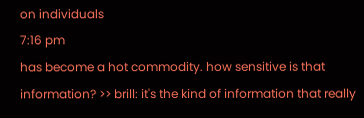on individuals
7:16 pm
has become a hot commodity. how sensitive is that information? >> brill: it's the kind of information that really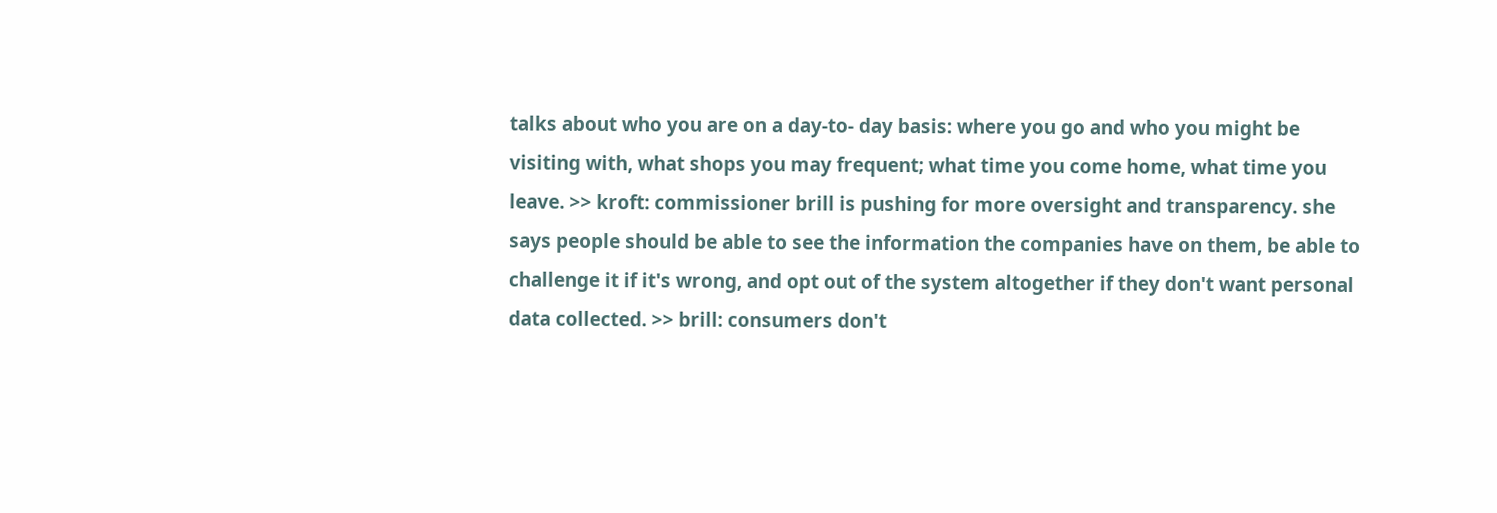talks about who you are on a day-to- day basis: where you go and who you might be visiting with, what shops you may frequent; what time you come home, what time you leave. >> kroft: commissioner brill is pushing for more oversight and transparency. she says people should be able to see the information the companies have on them, be able to challenge it if it's wrong, and opt out of the system altogether if they don't want personal data collected. >> brill: consumers don't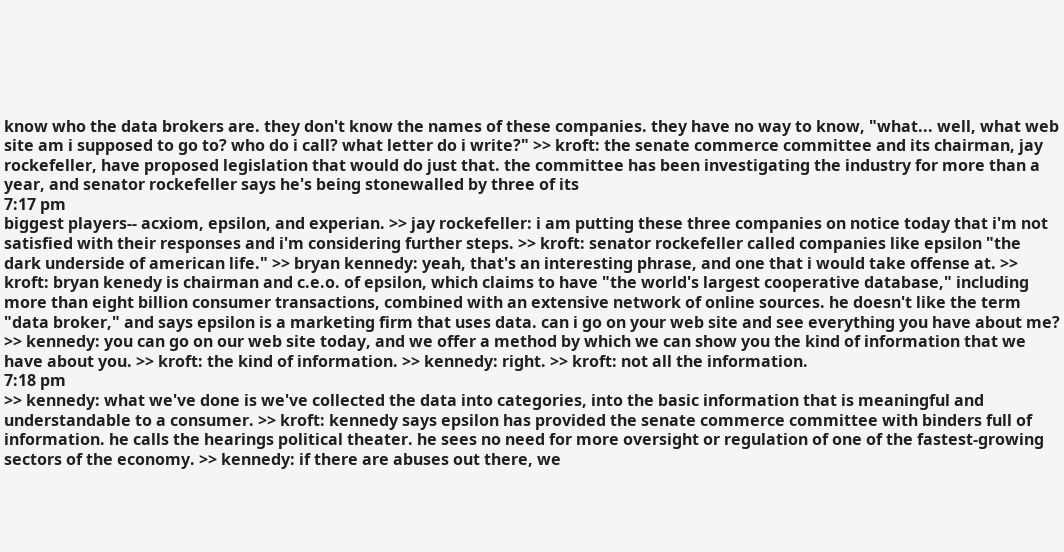know who the data brokers are. they don't know the names of these companies. they have no way to know, "what... well, what web site am i supposed to go to? who do i call? what letter do i write?" >> kroft: the senate commerce committee and its chairman, jay rockefeller, have proposed legislation that would do just that. the committee has been investigating the industry for more than a year, and senator rockefeller says he's being stonewalled by three of its
7:17 pm
biggest players-- acxiom, epsilon, and experian. >> jay rockefeller: i am putting these three companies on notice today that i'm not satisfied with their responses and i'm considering further steps. >> kroft: senator rockefeller called companies like epsilon "the dark underside of american life." >> bryan kennedy: yeah, that's an interesting phrase, and one that i would take offense at. >> kroft: bryan kenedy is chairman and c.e.o. of epsilon, which claims to have "the world's largest cooperative database," including more than eight billion consumer transactions, combined with an extensive network of online sources. he doesn't like the term "data broker," and says epsilon is a marketing firm that uses data. can i go on your web site and see everything you have about me? >> kennedy: you can go on our web site today, and we offer a method by which we can show you the kind of information that we have about you. >> kroft: the kind of information. >> kennedy: right. >> kroft: not all the information.
7:18 pm
>> kennedy: what we've done is we've collected the data into categories, into the basic information that is meaningful and understandable to a consumer. >> kroft: kennedy says epsilon has provided the senate commerce committee with binders full of information. he calls the hearings political theater. he sees no need for more oversight or regulation of one of the fastest-growing sectors of the economy. >> kennedy: if there are abuses out there, we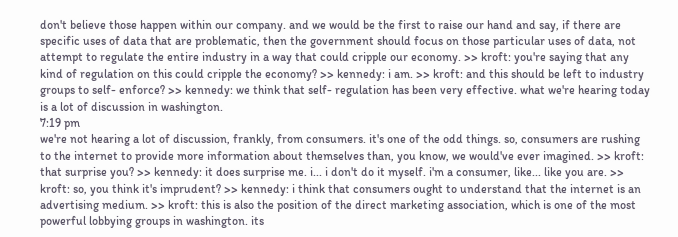don't believe those happen within our company. and we would be the first to raise our hand and say, if there are specific uses of data that are problematic, then the government should focus on those particular uses of data, not attempt to regulate the entire industry in a way that could cripple our economy. >> kroft: you're saying that any kind of regulation on this could cripple the economy? >> kennedy: i am. >> kroft: and this should be left to industry groups to self- enforce? >> kennedy: we think that self- regulation has been very effective. what we're hearing today is a lot of discussion in washington.
7:19 pm
we're not hearing a lot of discussion, frankly, from consumers. it's one of the odd things. so, consumers are rushing to the internet to provide more information about themselves than, you know, we would've ever imagined. >> kroft: that surprise you? >> kennedy: it does surprise me. i... i don't do it myself. i'm a consumer, like... like you are. >> kroft: so, you think it's imprudent? >> kennedy: i think that consumers ought to understand that the internet is an advertising medium. >> kroft: this is also the position of the direct marketing association, which is one of the most powerful lobbying groups in washington. its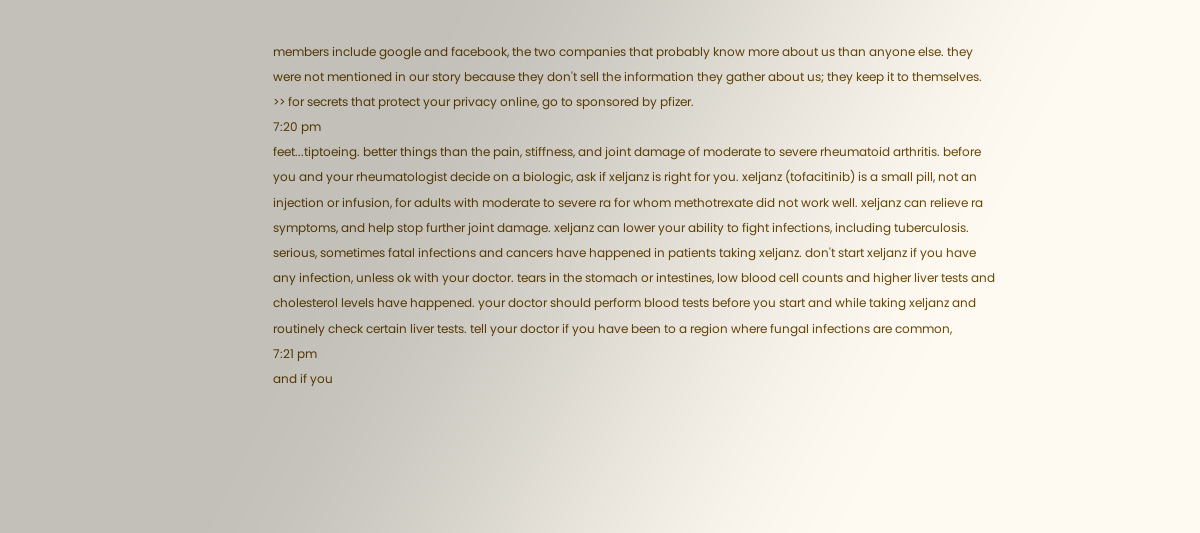members include google and facebook, the two companies that probably know more about us than anyone else. they were not mentioned in our story because they don't sell the information they gather about us; they keep it to themselves. >> for secrets that protect your privacy online, go to sponsored by pfizer.
7:20 pm
feet...tiptoeing. better things than the pain, stiffness, and joint damage of moderate to severe rheumatoid arthritis. before you and your rheumatologist decide on a biologic, ask if xeljanz is right for you. xeljanz (tofacitinib) is a small pill, not an injection or infusion, for adults with moderate to severe ra for whom methotrexate did not work well. xeljanz can relieve ra symptoms, and help stop further joint damage. xeljanz can lower your ability to fight infections, including tuberculosis. serious, sometimes fatal infections and cancers have happened in patients taking xeljanz. don't start xeljanz if you have any infection, unless ok with your doctor. tears in the stomach or intestines, low blood cell counts and higher liver tests and cholesterol levels have happened. your doctor should perform blood tests before you start and while taking xeljanz and routinely check certain liver tests. tell your doctor if you have been to a region where fungal infections are common,
7:21 pm
and if you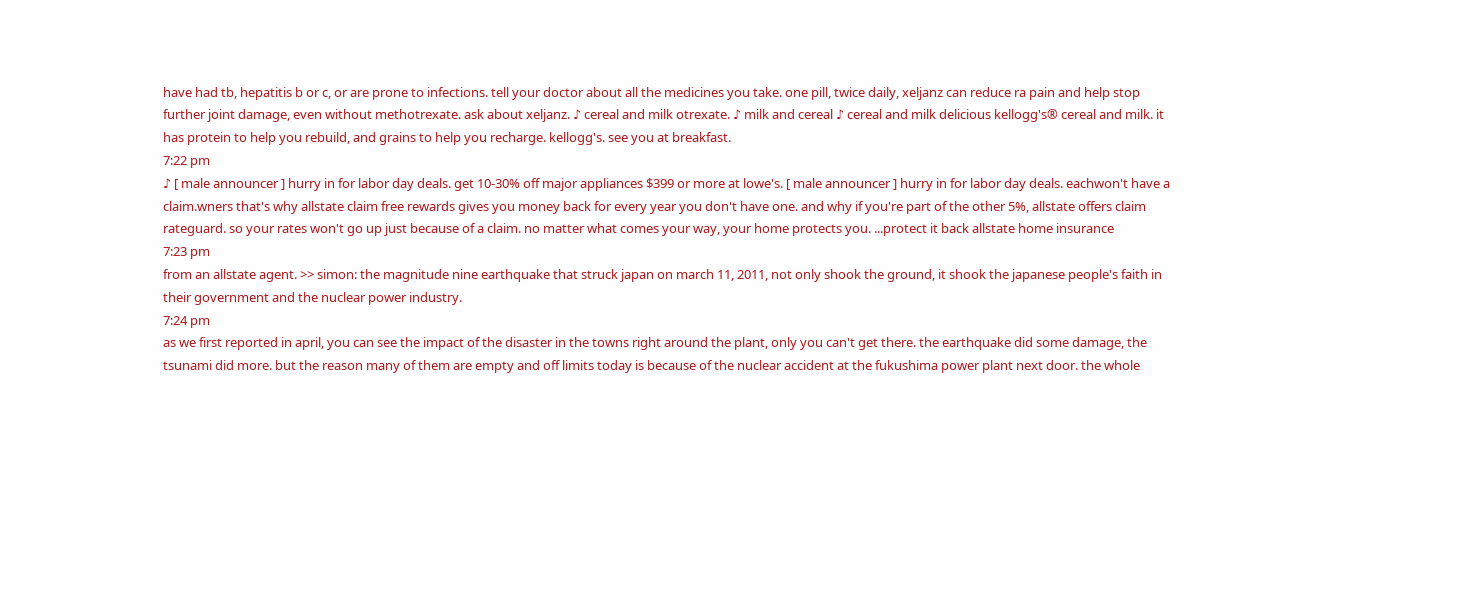have had tb, hepatitis b or c, or are prone to infections. tell your doctor about all the medicines you take. one pill, twice daily, xeljanz can reduce ra pain and help stop further joint damage, even without methotrexate. ask about xeljanz. ♪ cereal and milk otrexate. ♪ milk and cereal ♪ cereal and milk delicious kellogg's® cereal and milk. it has protein to help you rebuild, and grains to help you recharge. kellogg's. see you at breakfast.
7:22 pm
♪ [ male announcer ] hurry in for labor day deals. get 10-30% off major appliances $399 or more at lowe's. [ male announcer ] hurry in for labor day deals. eachwon't have a claim.wners that's why allstate claim free rewards gives you money back for every year you don't have one. and why if you're part of the other 5%, allstate offers claim rateguard. so your rates won't go up just because of a claim. no matter what comes your way, your home protects you. ...protect it back allstate home insurance
7:23 pm
from an allstate agent. >> simon: the magnitude nine earthquake that struck japan on march 11, 2011, not only shook the ground, it shook the japanese people's faith in their government and the nuclear power industry.
7:24 pm
as we first reported in april, you can see the impact of the disaster in the towns right around the plant, only you can't get there. the earthquake did some damage, the tsunami did more. but the reason many of them are empty and off limits today is because of the nuclear accident at the fukushima power plant next door. the whole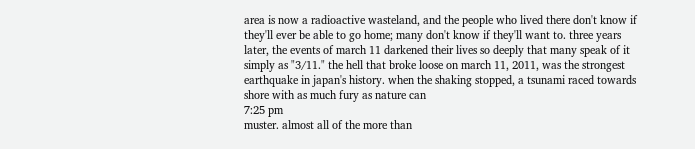area is now a radioactive wasteland, and the people who lived there don't know if they'll ever be able to go home; many don't know if they'll want to. three years later, the events of march 11 darkened their lives so deeply that many speak of it simply as "3/11." the hell that broke loose on march 11, 2011, was the strongest earthquake in japan's history. when the shaking stopped, a tsunami raced towards shore with as much fury as nature can
7:25 pm
muster. almost all of the more than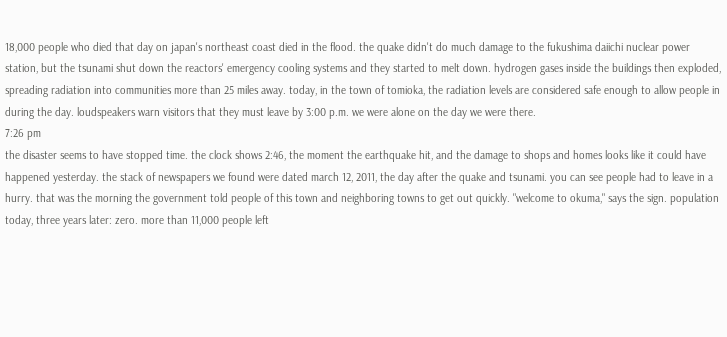18,000 people who died that day on japan's northeast coast died in the flood. the quake didn't do much damage to the fukushima daiichi nuclear power station, but the tsunami shut down the reactors' emergency cooling systems and they started to melt down. hydrogen gases inside the buildings then exploded, spreading radiation into communities more than 25 miles away. today, in the town of tomioka, the radiation levels are considered safe enough to allow people in during the day. loudspeakers warn visitors that they must leave by 3:00 p.m. we were alone on the day we were there.
7:26 pm
the disaster seems to have stopped time. the clock shows 2:46, the moment the earthquake hit, and the damage to shops and homes looks like it could have happened yesterday. the stack of newspapers we found were dated march 12, 2011, the day after the quake and tsunami. you can see people had to leave in a hurry. that was the morning the government told people of this town and neighboring towns to get out quickly. "welcome to okuma," says the sign. population today, three years later: zero. more than 11,000 people left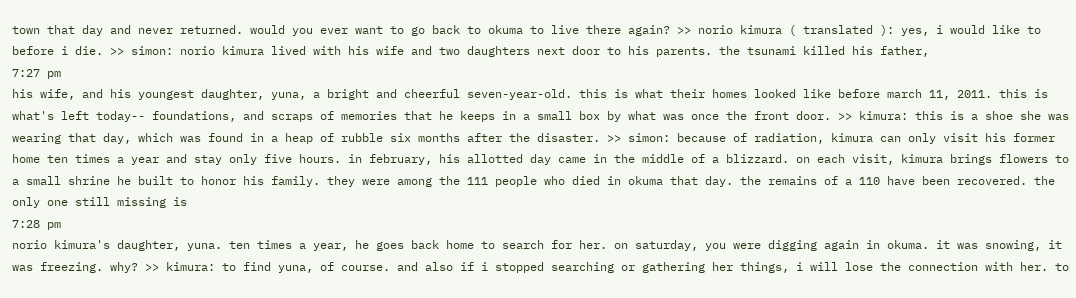town that day and never returned. would you ever want to go back to okuma to live there again? >> norio kimura ( translated ): yes, i would like to before i die. >> simon: norio kimura lived with his wife and two daughters next door to his parents. the tsunami killed his father,
7:27 pm
his wife, and his youngest daughter, yuna, a bright and cheerful seven-year-old. this is what their homes looked like before march 11, 2011. this is what's left today-- foundations, and scraps of memories that he keeps in a small box by what was once the front door. >> kimura: this is a shoe she was wearing that day, which was found in a heap of rubble six months after the disaster. >> simon: because of radiation, kimura can only visit his former home ten times a year and stay only five hours. in february, his allotted day came in the middle of a blizzard. on each visit, kimura brings flowers to a small shrine he built to honor his family. they were among the 111 people who died in okuma that day. the remains of a 110 have been recovered. the only one still missing is
7:28 pm
norio kimura's daughter, yuna. ten times a year, he goes back home to search for her. on saturday, you were digging again in okuma. it was snowing, it was freezing. why? >> kimura: to find yuna, of course. and also if i stopped searching or gathering her things, i will lose the connection with her. to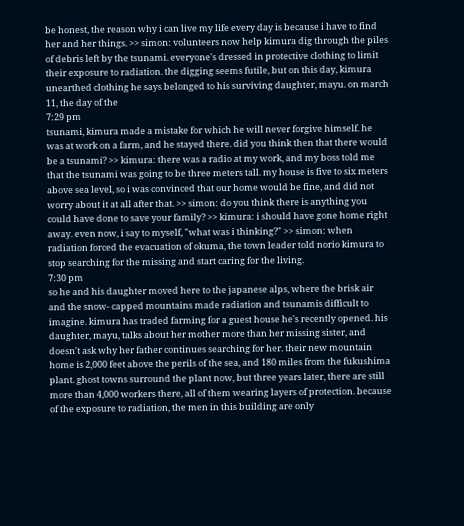be honest, the reason why i can live my life every day is because i have to find her and her things. >> simon: volunteers now help kimura dig through the piles of debris left by the tsunami. everyone's dressed in protective clothing to limit their exposure to radiation. the digging seems futile, but on this day, kimura unearthed clothing he says belonged to his surviving daughter, mayu. on march 11, the day of the
7:29 pm
tsunami, kimura made a mistake for which he will never forgive himself. he was at work on a farm, and he stayed there. did you think then that there would be a tsunami? >> kimura: there was a radio at my work, and my boss told me that the tsunami was going to be three meters tall. my house is five to six meters above sea level, so i was convinced that our home would be fine, and did not worry about it at all after that. >> simon: do you think there is anything you could have done to save your family? >> kimura: i should have gone home right away. even now, i say to myself, "what was i thinking?" >> simon: when radiation forced the evacuation of okuma, the town leader told norio kimura to stop searching for the missing and start caring for the living.
7:30 pm
so he and his daughter moved here to the japanese alps, where the brisk air and the snow- capped mountains made radiation and tsunamis difficult to imagine. kimura has traded farming for a guest house he's recently opened. his daughter, mayu, talks about her mother more than her missing sister, and doesn't ask why her father continues searching for her. their new mountain home is 2,000 feet above the perils of the sea, and 180 miles from the fukushima plant. ghost towns surround the plant now, but three years later, there are still more than 4,000 workers there, all of them wearing layers of protection. because of the exposure to radiation, the men in this building are only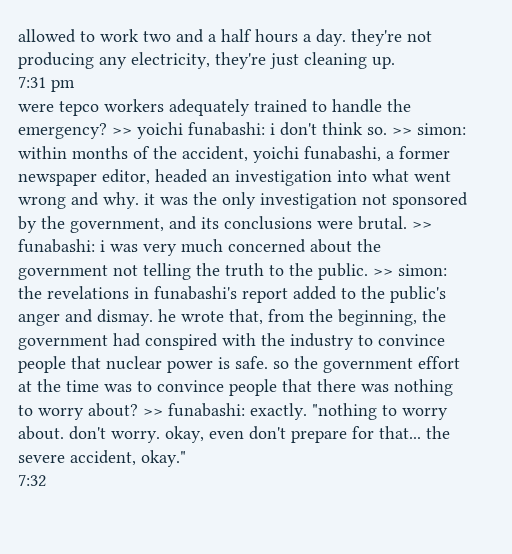allowed to work two and a half hours a day. they're not producing any electricity, they're just cleaning up.
7:31 pm
were tepco workers adequately trained to handle the emergency? >> yoichi funabashi: i don't think so. >> simon: within months of the accident, yoichi funabashi, a former newspaper editor, headed an investigation into what went wrong and why. it was the only investigation not sponsored by the government, and its conclusions were brutal. >> funabashi: i was very much concerned about the government not telling the truth to the public. >> simon: the revelations in funabashi's report added to the public's anger and dismay. he wrote that, from the beginning, the government had conspired with the industry to convince people that nuclear power is safe. so the government effort at the time was to convince people that there was nothing to worry about? >> funabashi: exactly. "nothing to worry about. don't worry. okay, even don't prepare for that... the severe accident, okay."
7:32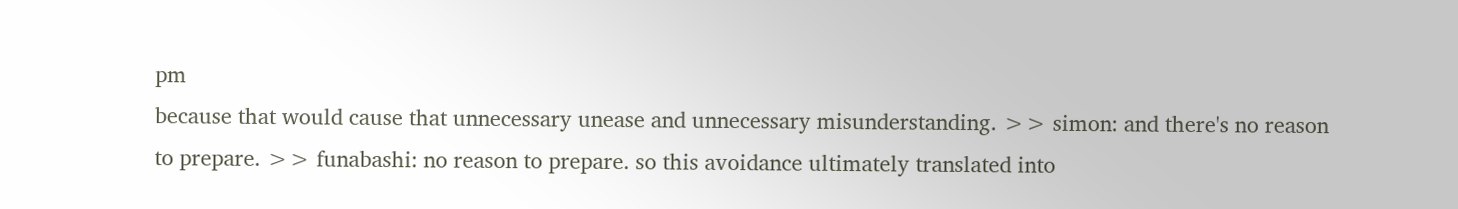pm
because that would cause that unnecessary unease and unnecessary misunderstanding. >> simon: and there's no reason to prepare. >> funabashi: no reason to prepare. so this avoidance ultimately translated into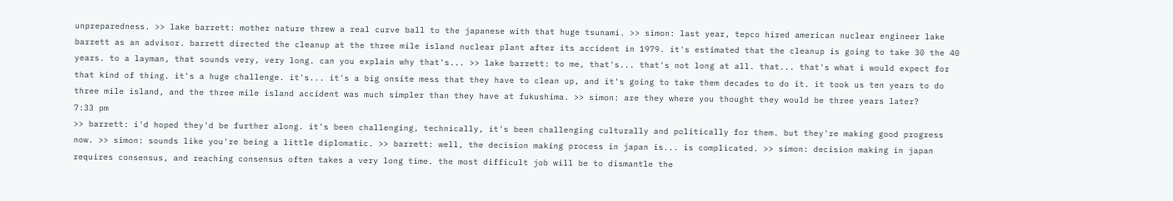unpreparedness. >> lake barrett: mother nature threw a real curve ball to the japanese with that huge tsunami. >> simon: last year, tepco hired american nuclear engineer lake barrett as an advisor. barrett directed the cleanup at the three mile island nuclear plant after its accident in 1979. it's estimated that the cleanup is going to take 30 the 40 years. to a layman, that sounds very, very long. can you explain why that's... >> lake barrett: to me, that's... that's not long at all. that... that's what i would expect for that kind of thing. it's a huge challenge. it's... it's a big onsite mess that they have to clean up, and it's going to take them decades to do it. it took us ten years to do three mile island, and the three mile island accident was much simpler than they have at fukushima. >> simon: are they where you thought they would be three years later?
7:33 pm
>> barrett: i'd hoped they'd be further along. it's been challenging, technically, it's been challenging culturally and politically for them. but they're making good progress now. >> simon: sounds like you're being a little diplomatic. >> barrett: well, the decision making process in japan is... is complicated. >> simon: decision making in japan requires consensus, and reaching consensus often takes a very long time. the most difficult job will be to dismantle the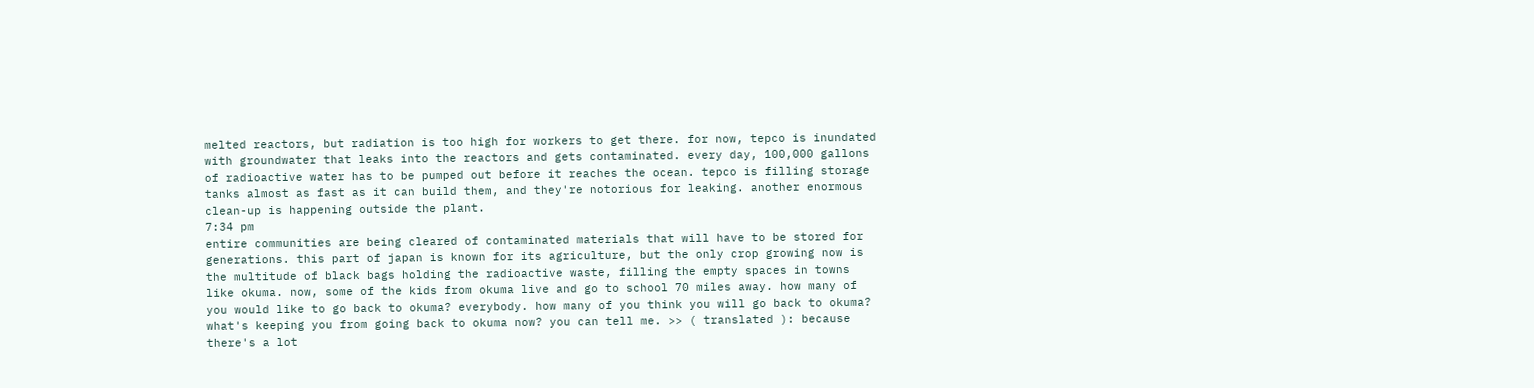melted reactors, but radiation is too high for workers to get there. for now, tepco is inundated with groundwater that leaks into the reactors and gets contaminated. every day, 100,000 gallons of radioactive water has to be pumped out before it reaches the ocean. tepco is filling storage tanks almost as fast as it can build them, and they're notorious for leaking. another enormous clean-up is happening outside the plant.
7:34 pm
entire communities are being cleared of contaminated materials that will have to be stored for generations. this part of japan is known for its agriculture, but the only crop growing now is the multitude of black bags holding the radioactive waste, filling the empty spaces in towns like okuma. now, some of the kids from okuma live and go to school 70 miles away. how many of you would like to go back to okuma? everybody. how many of you think you will go back to okuma? what's keeping you from going back to okuma now? you can tell me. >> ( translated ): because there's a lot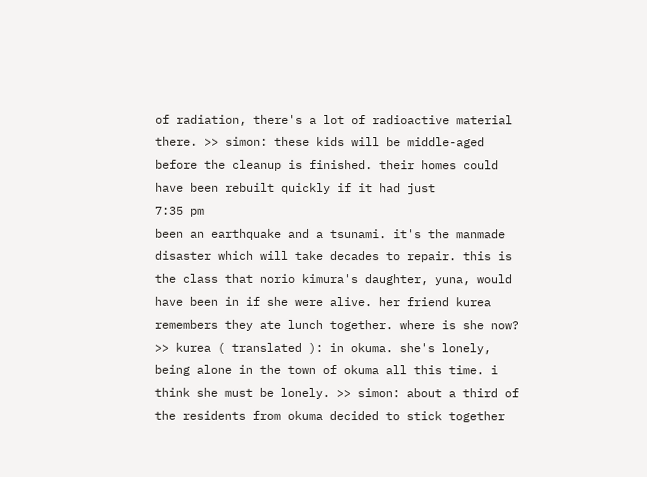of radiation, there's a lot of radioactive material there. >> simon: these kids will be middle-aged before the cleanup is finished. their homes could have been rebuilt quickly if it had just
7:35 pm
been an earthquake and a tsunami. it's the manmade disaster which will take decades to repair. this is the class that norio kimura's daughter, yuna, would have been in if she were alive. her friend kurea remembers they ate lunch together. where is she now? >> kurea ( translated ): in okuma. she's lonely, being alone in the town of okuma all this time. i think she must be lonely. >> simon: about a third of the residents from okuma decided to stick together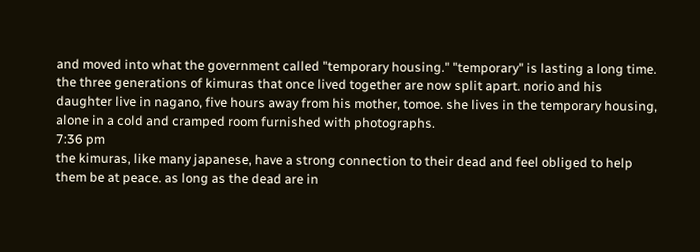and moved into what the government called "temporary housing." "temporary" is lasting a long time. the three generations of kimuras that once lived together are now split apart. norio and his daughter live in nagano, five hours away from his mother, tomoe. she lives in the temporary housing, alone in a cold and cramped room furnished with photographs.
7:36 pm
the kimuras, like many japanese, have a strong connection to their dead and feel obliged to help them be at peace. as long as the dead are in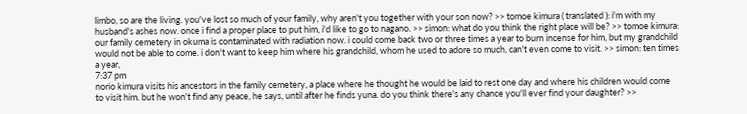limbo, so are the living. you've lost so much of your family, why aren't you together with your son now? >> tomoe kimura ( translated ): i'm with my husband's ashes now. once i find a proper place to put him, i'd like to go to nagano. >> simon: what do you think the right place will be? >> tomoe kimura: our family cemetery in okuma is contaminated with radiation now. i could come back two or three times a year to burn incense for him, but my grandchild would not be able to come. i don't want to keep him where his grandchild, whom he used to adore so much, can't even come to visit. >> simon: ten times a year,
7:37 pm
norio kimura visits his ancestors in the family cemetery, a place where he thought he would be laid to rest one day and where his children would come to visit him. but he won't find any peace, he says, until after he finds yuna. do you think there's any chance you'll ever find your daughter? >>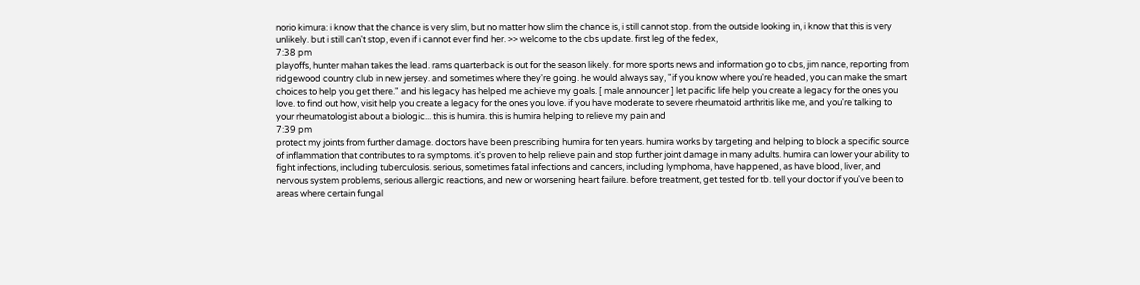norio kimura: i know that the chance is very slim, but no matter how slim the chance is, i still cannot stop. from the outside looking in, i know that this is very unlikely. but i still can't stop, even if i cannot ever find her. >> welcome to the cbs update. first leg of the fedex,
7:38 pm
playoffs, hunter mahan takes the lead. rams quarterback is out for the season likely. for more sports news and information go to cbs, jim nance, reporting from ridgewood country club in new jersey. and sometimes where they're going. he would always say, "if you know where you're headed, you can make the smart choices to help you get there." and his legacy has helped me achieve my goals. [ male announcer ] let pacific life help you create a legacy for the ones you love. to find out how, visit help you create a legacy for the ones you love. if you have moderate to severe rheumatoid arthritis like me, and you're talking to your rheumatologist about a biologic... this is humira. this is humira helping to relieve my pain and
7:39 pm
protect my joints from further damage. doctors have been prescribing humira for ten years. humira works by targeting and helping to block a specific source of inflammation that contributes to ra symptoms. it's proven to help relieve pain and stop further joint damage in many adults. humira can lower your ability to fight infections, including tuberculosis. serious, sometimes fatal infections and cancers, including lymphoma, have happened, as have blood, liver, and nervous system problems, serious allergic reactions, and new or worsening heart failure. before treatment, get tested for tb. tell your doctor if you've been to areas where certain fungal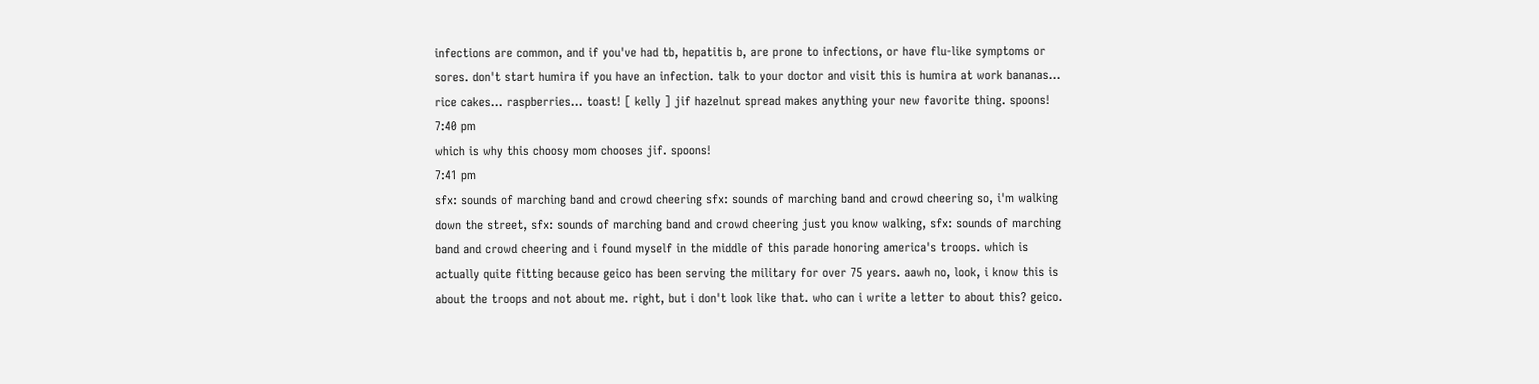infections are common, and if you've had tb, hepatitis b, are prone to infections, or have flu-like symptoms or sores. don't start humira if you have an infection. talk to your doctor and visit this is humira at work bananas... rice cakes... raspberries... toast! [ kelly ] jif hazelnut spread makes anything your new favorite thing. spoons!
7:40 pm
which is why this choosy mom chooses jif. spoons!
7:41 pm
sfx: sounds of marching band and crowd cheering sfx: sounds of marching band and crowd cheering so, i'm walking down the street, sfx: sounds of marching band and crowd cheering just you know walking, sfx: sounds of marching band and crowd cheering and i found myself in the middle of this parade honoring america's troops. which is actually quite fitting because geico has been serving the military for over 75 years. aawh no, look, i know this is about the troops and not about me. right, but i don't look like that. who can i write a letter to about this? geico.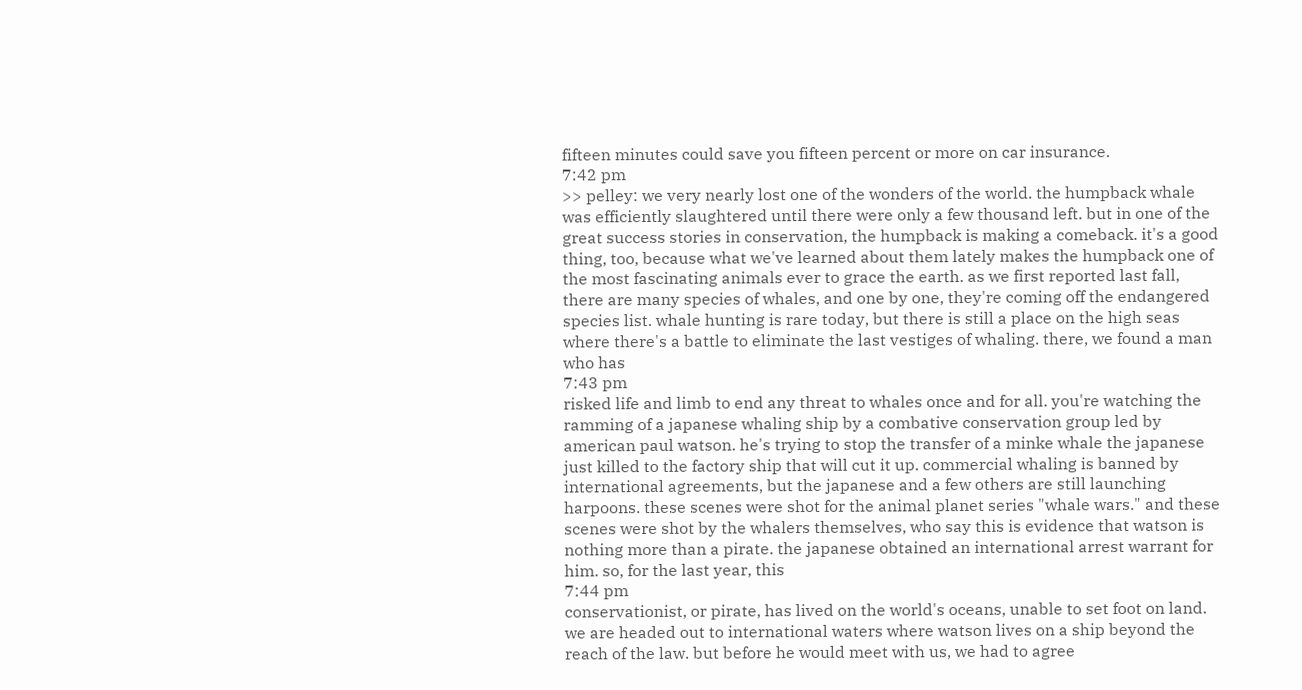fifteen minutes could save you fifteen percent or more on car insurance.
7:42 pm
>> pelley: we very nearly lost one of the wonders of the world. the humpback whale was efficiently slaughtered until there were only a few thousand left. but in one of the great success stories in conservation, the humpback is making a comeback. it's a good thing, too, because what we've learned about them lately makes the humpback one of the most fascinating animals ever to grace the earth. as we first reported last fall, there are many species of whales, and one by one, they're coming off the endangered species list. whale hunting is rare today, but there is still a place on the high seas where there's a battle to eliminate the last vestiges of whaling. there, we found a man who has
7:43 pm
risked life and limb to end any threat to whales once and for all. you're watching the ramming of a japanese whaling ship by a combative conservation group led by american paul watson. he's trying to stop the transfer of a minke whale the japanese just killed to the factory ship that will cut it up. commercial whaling is banned by international agreements, but the japanese and a few others are still launching harpoons. these scenes were shot for the animal planet series "whale wars." and these scenes were shot by the whalers themselves, who say this is evidence that watson is nothing more than a pirate. the japanese obtained an international arrest warrant for him. so, for the last year, this
7:44 pm
conservationist, or pirate, has lived on the world's oceans, unable to set foot on land. we are headed out to international waters where watson lives on a ship beyond the reach of the law. but before he would meet with us, we had to agree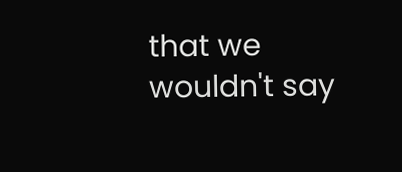that we wouldn't say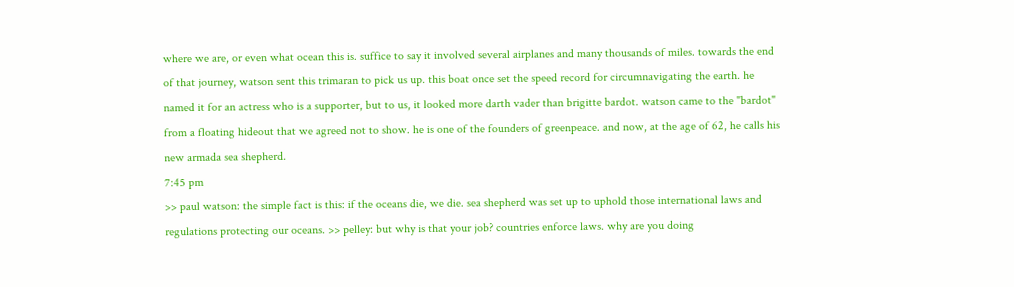where we are, or even what ocean this is. suffice to say it involved several airplanes and many thousands of miles. towards the end of that journey, watson sent this trimaran to pick us up. this boat once set the speed record for circumnavigating the earth. he named it for an actress who is a supporter, but to us, it looked more darth vader than brigitte bardot. watson came to the "bardot" from a floating hideout that we agreed not to show. he is one of the founders of greenpeace. and now, at the age of 62, he calls his new armada sea shepherd.
7:45 pm
>> paul watson: the simple fact is this: if the oceans die, we die. sea shepherd was set up to uphold those international laws and regulations protecting our oceans. >> pelley: but why is that your job? countries enforce laws. why are you doing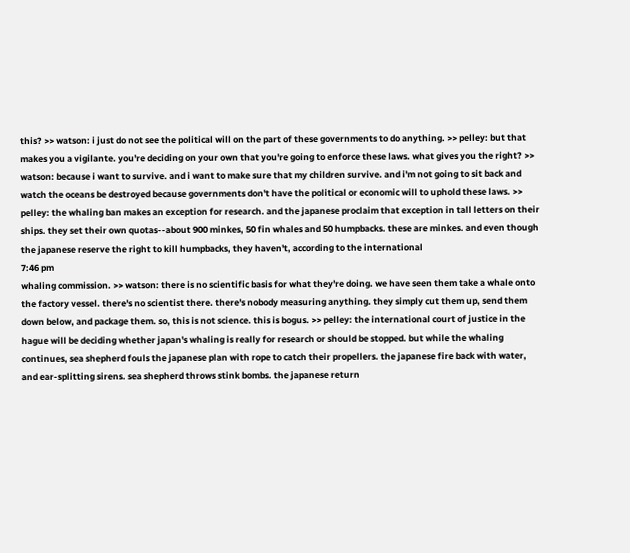this? >> watson: i just do not see the political will on the part of these governments to do anything. >> pelley: but that makes you a vigilante. you're deciding on your own that you're going to enforce these laws. what gives you the right? >> watson: because i want to survive. and i want to make sure that my children survive. and i'm not going to sit back and watch the oceans be destroyed because governments don't have the political or economic will to uphold these laws. >> pelley: the whaling ban makes an exception for research. and the japanese proclaim that exception in tall letters on their ships. they set their own quotas--about 900 minkes, 50 fin whales and 50 humpbacks. these are minkes. and even though the japanese reserve the right to kill humpbacks, they haven't, according to the international
7:46 pm
whaling commission. >> watson: there is no scientific basis for what they're doing. we have seen them take a whale onto the factory vessel. there's no scientist there. there's nobody measuring anything. they simply cut them up, send them down below, and package them. so, this is not science. this is bogus. >> pelley: the international court of justice in the hague will be deciding whether japan's whaling is really for research or should be stopped. but while the whaling continues, sea shepherd fouls the japanese plan with rope to catch their propellers. the japanese fire back with water, and ear-splitting sirens. sea shepherd throws stink bombs. the japanese return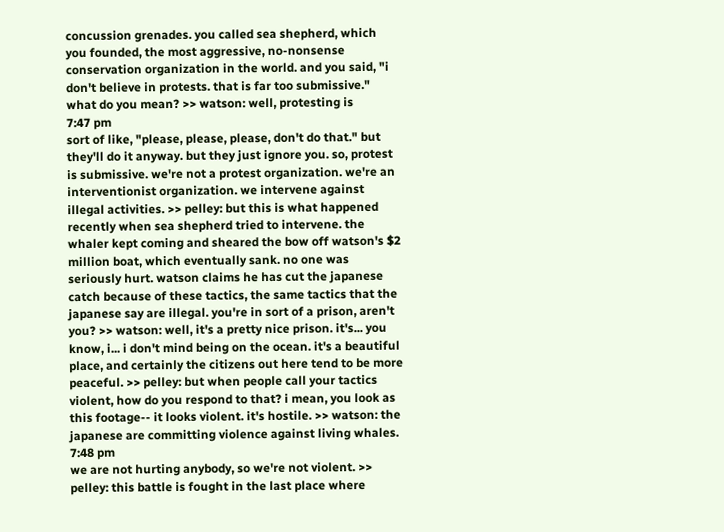concussion grenades. you called sea shepherd, which you founded, the most aggressive, no-nonsense conservation organization in the world. and you said, "i don't believe in protests. that is far too submissive." what do you mean? >> watson: well, protesting is
7:47 pm
sort of like, "please, please, please, don't do that." but they'll do it anyway. but they just ignore you. so, protest is submissive. we're not a protest organization. we're an interventionist organization. we intervene against illegal activities. >> pelley: but this is what happened recently when sea shepherd tried to intervene. the whaler kept coming and sheared the bow off watson's $2 million boat, which eventually sank. no one was seriously hurt. watson claims he has cut the japanese catch because of these tactics, the same tactics that the japanese say are illegal. you're in sort of a prison, aren't you? >> watson: well, it's a pretty nice prison. it's... you know, i... i don't mind being on the ocean. it's a beautiful place, and certainly the citizens out here tend to be more peaceful. >> pelley: but when people call your tactics violent, how do you respond to that? i mean, you look as this footage-- it looks violent. it's hostile. >> watson: the japanese are committing violence against living whales.
7:48 pm
we are not hurting anybody, so we're not violent. >> pelley: this battle is fought in the last place where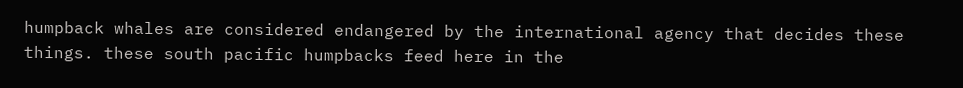humpback whales are considered endangered by the international agency that decides these things. these south pacific humpbacks feed here in the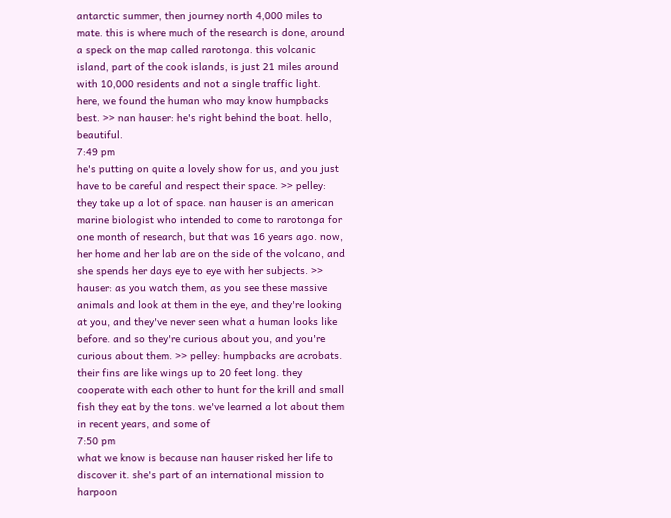antarctic summer, then journey north 4,000 miles to mate. this is where much of the research is done, around a speck on the map called rarotonga. this volcanic island, part of the cook islands, is just 21 miles around with 10,000 residents and not a single traffic light. here, we found the human who may know humpbacks best. >> nan hauser: he's right behind the boat. hello, beautiful.
7:49 pm
he's putting on quite a lovely show for us, and you just have to be careful and respect their space. >> pelley: they take up a lot of space. nan hauser is an american marine biologist who intended to come to rarotonga for one month of research, but that was 16 years ago. now, her home and her lab are on the side of the volcano, and she spends her days eye to eye with her subjects. >> hauser: as you watch them, as you see these massive animals and look at them in the eye, and they're looking at you, and they've never seen what a human looks like before. and so they're curious about you, and you're curious about them. >> pelley: humpbacks are acrobats. their fins are like wings up to 20 feet long. they cooperate with each other to hunt for the krill and small fish they eat by the tons. we've learned a lot about them in recent years, and some of
7:50 pm
what we know is because nan hauser risked her life to discover it. she's part of an international mission to harpoon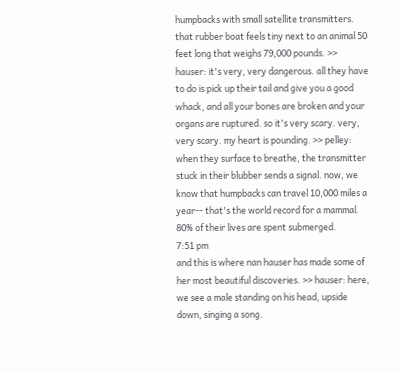humpbacks with small satellite transmitters. that rubber boat feels tiny next to an animal 50 feet long that weighs 79,000 pounds. >> hauser: it's very, very dangerous. all they have to do is pick up their tail and give you a good whack, and all your bones are broken and your organs are ruptured. so it's very scary. very, very scary. my heart is pounding. >> pelley: when they surface to breathe, the transmitter stuck in their blubber sends a signal. now, we know that humpbacks can travel 10,000 miles a year-- that's the world record for a mammal. 80% of their lives are spent submerged.
7:51 pm
and this is where nan hauser has made some of her most beautiful discoveries. >> hauser: here, we see a male standing on his head, upside down, singing a song.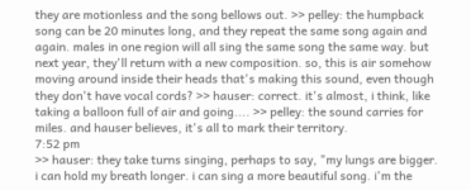they are motionless and the song bellows out. >> pelley: the humpback song can be 20 minutes long, and they repeat the same song again and again. males in one region will all sing the same song the same way. but next year, they'll return with a new composition. so, this is air somehow moving around inside their heads that's making this sound, even though they don't have vocal cords? >> hauser: correct. it's almost, i think, like taking a balloon full of air and going.... >> pelley: the sound carries for miles. and hauser believes, it's all to mark their territory.
7:52 pm
>> hauser: they take turns singing, perhaps to say, "my lungs are bigger. i can hold my breath longer. i can sing a more beautiful song. i'm the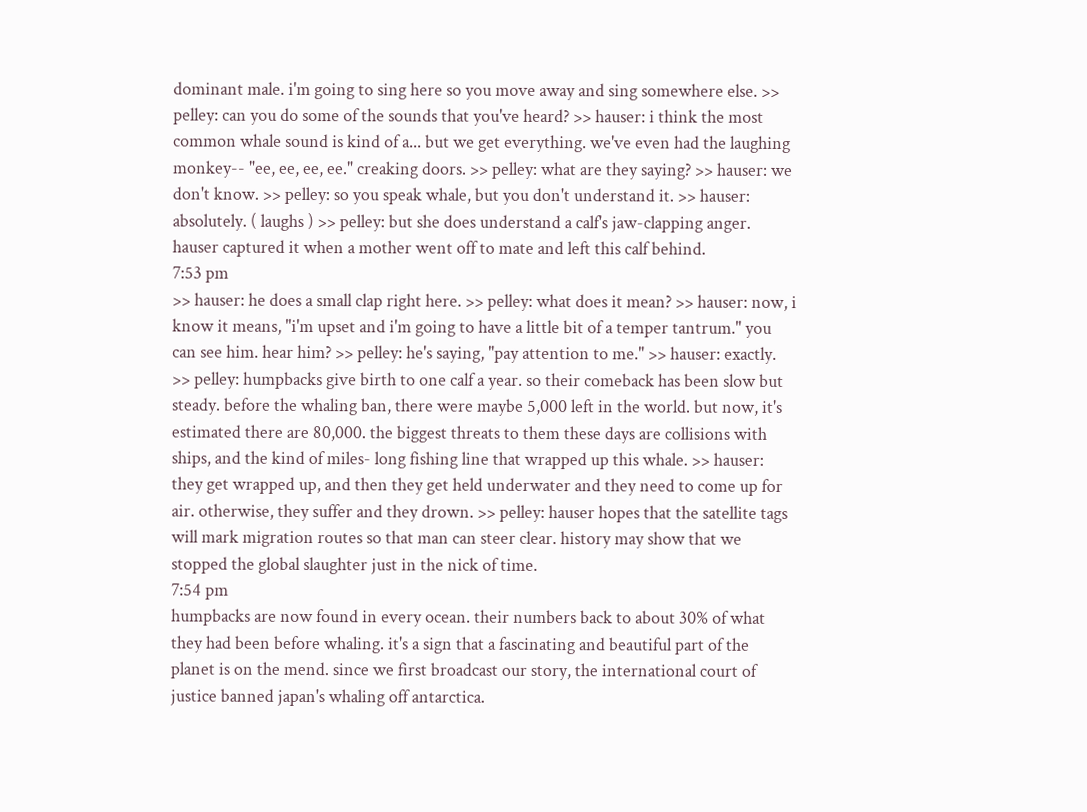dominant male. i'm going to sing here so you move away and sing somewhere else. >> pelley: can you do some of the sounds that you've heard? >> hauser: i think the most common whale sound is kind of a... but we get everything. we've even had the laughing monkey-- "ee, ee, ee, ee." creaking doors. >> pelley: what are they saying? >> hauser: we don't know. >> pelley: so you speak whale, but you don't understand it. >> hauser: absolutely. ( laughs ) >> pelley: but she does understand a calf's jaw-clapping anger. hauser captured it when a mother went off to mate and left this calf behind.
7:53 pm
>> hauser: he does a small clap right here. >> pelley: what does it mean? >> hauser: now, i know it means, "i'm upset and i'm going to have a little bit of a temper tantrum." you can see him. hear him? >> pelley: he's saying, "pay attention to me." >> hauser: exactly. >> pelley: humpbacks give birth to one calf a year. so their comeback has been slow but steady. before the whaling ban, there were maybe 5,000 left in the world. but now, it's estimated there are 80,000. the biggest threats to them these days are collisions with ships, and the kind of miles- long fishing line that wrapped up this whale. >> hauser: they get wrapped up, and then they get held underwater and they need to come up for air. otherwise, they suffer and they drown. >> pelley: hauser hopes that the satellite tags will mark migration routes so that man can steer clear. history may show that we stopped the global slaughter just in the nick of time.
7:54 pm
humpbacks are now found in every ocean. their numbers back to about 30% of what they had been before whaling. it's a sign that a fascinating and beautiful part of the planet is on the mend. since we first broadcast our story, the international court of justice banned japan's whaling off antarctica.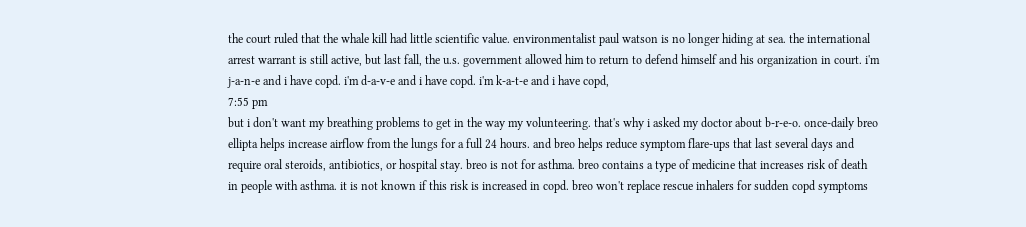the court ruled that the whale kill had little scientific value. environmentalist paul watson is no longer hiding at sea. the international arrest warrant is still active, but last fall, the u.s. government allowed him to return to defend himself and his organization in court. i'm j-a-n-e and i have copd. i'm d-a-v-e and i have copd. i'm k-a-t-e and i have copd,
7:55 pm
but i don't want my breathing problems to get in the way my volunteering. that's why i asked my doctor about b-r-e-o. once-daily breo ellipta helps increase airflow from the lungs for a full 24 hours. and breo helps reduce symptom flare-ups that last several days and require oral steroids, antibiotics, or hospital stay. breo is not for asthma. breo contains a type of medicine that increases risk of death in people with asthma. it is not known if this risk is increased in copd. breo won't replace rescue inhalers for sudden copd symptoms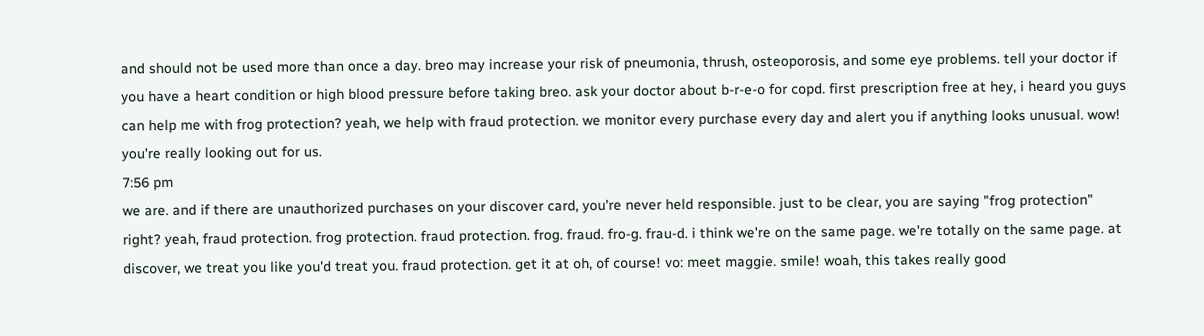and should not be used more than once a day. breo may increase your risk of pneumonia, thrush, osteoporosis, and some eye problems. tell your doctor if you have a heart condition or high blood pressure before taking breo. ask your doctor about b-r-e-o for copd. first prescription free at hey, i heard you guys can help me with frog protection? yeah, we help with fraud protection. we monitor every purchase every day and alert you if anything looks unusual. wow! you're really looking out for us.
7:56 pm
we are. and if there are unauthorized purchases on your discover card, you're never held responsible. just to be clear, you are saying "frog protection" right? yeah, fraud protection. frog protection. fraud protection. frog. fraud. fro-g. frau-d. i think we're on the same page. we're totally on the same page. at discover, we treat you like you'd treat you. fraud protection. get it at oh, of course! vo: meet maggie. smile! woah, this takes really good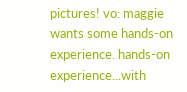pictures! vo: maggie wants some hands-on experience. hands-on experience...with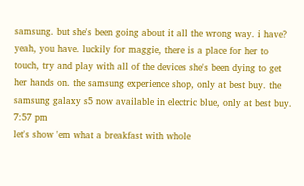samsung. but she's been going about it all the wrong way. i have? yeah, you have. luckily for maggie, there is a place for her to touch, try and play with all of the devices she's been dying to get her hands on. the samsung experience shop, only at best buy. the samsung galaxy s5 now available in electric blue, only at best buy.
7:57 pm
let's show 'em what a breakfast with whole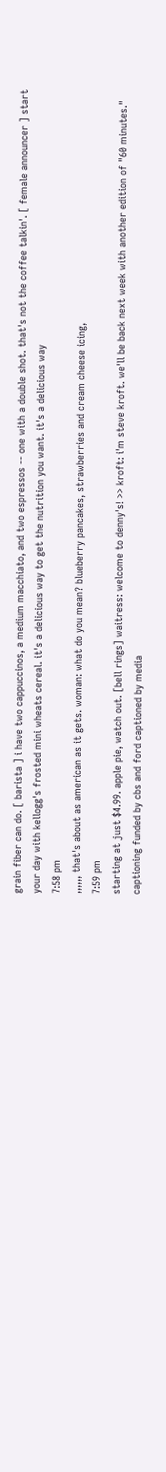grain fiber can do. [ barista ] i have two cappuccinos, a medium macchiato, and two espressos -- one with a double shot. that's not the coffee talkin'. [ female announcer ] start your day with kellogg's frosted mini wheats cereal. it's a delicious way to get the nutrition you want. it's a delicious way
7:58 pm
,,,,,, that's about as american as it gets. woman: what do you mean? blueberry pancakes, strawberries and cream cheese icing,
7:59 pm
starting at just $4.99. apple pie, watch out. [bell rings] waitress: welcome to denny's! >> kroft: i'm steve kroft. we'll be back next week with another edition of "60 minutes." captioning funded by cbs and ford captioned by media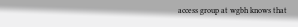access group at wgbh knows that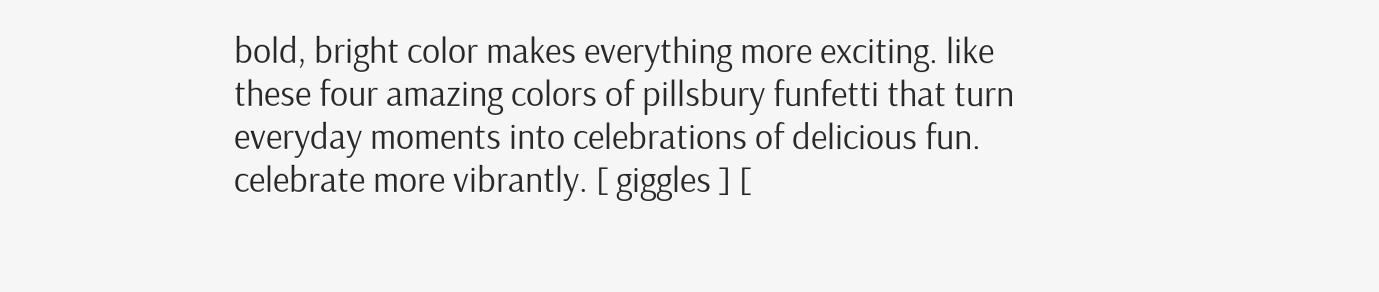bold, bright color makes everything more exciting. like these four amazing colors of pillsbury funfetti that turn everyday moments into celebrations of delicious fun. celebrate more vibrantly. [ giggles ] [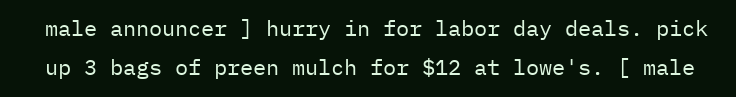male announcer ] hurry in for labor day deals. pick up 3 bags of preen mulch for $12 at lowe's. [ male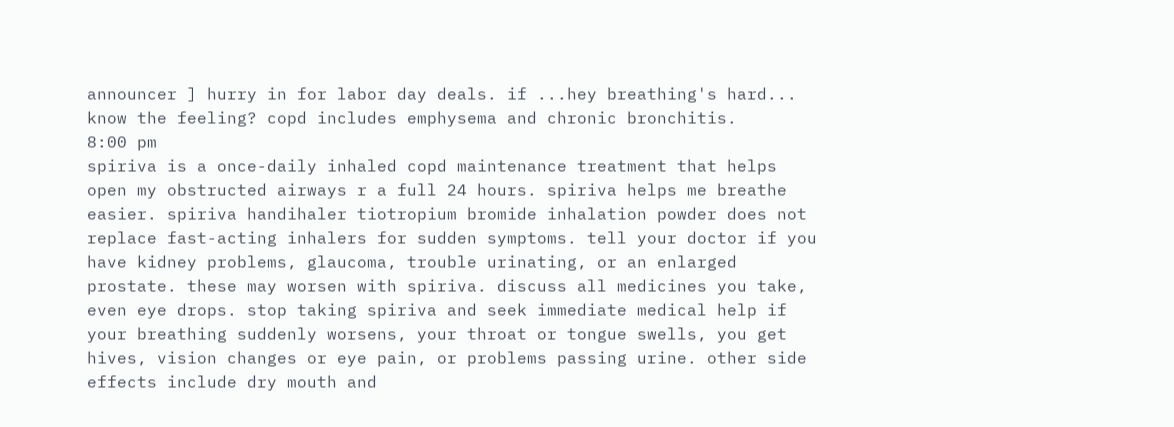announcer ] hurry in for labor day deals. if ...hey breathing's hard... know the feeling? copd includes emphysema and chronic bronchitis.
8:00 pm
spiriva is a once-daily inhaled copd maintenance treatment that helps open my obstructed airways r a full 24 hours. spiriva helps me breathe easier. spiriva handihaler tiotropium bromide inhalation powder does not replace fast-acting inhalers for sudden symptoms. tell your doctor if you have kidney problems, glaucoma, trouble urinating, or an enlarged prostate. these may worsen with spiriva. discuss all medicines you take, even eye drops. stop taking spiriva and seek immediate medical help if your breathing suddenly worsens, your throat or tongue swells, you get hives, vision changes or eye pain, or problems passing urine. other side effects include dry mouth and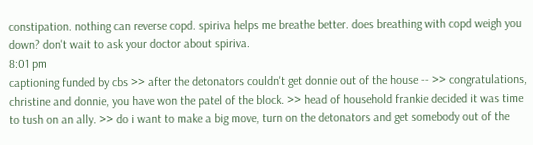constipation. nothing can reverse copd. spiriva helps me breathe better. does breathing with copd weigh you down? don't wait to ask your doctor about spiriva.
8:01 pm
captioning funded by cbs >> after the detonators couldn't get donnie out of the house -- >> congratulations, christine and donnie, you have won the patel of the block. >> head of household frankie decided it was time to tush on an ally. >> do i want to make a big move, turn on the detonators and get somebody out of the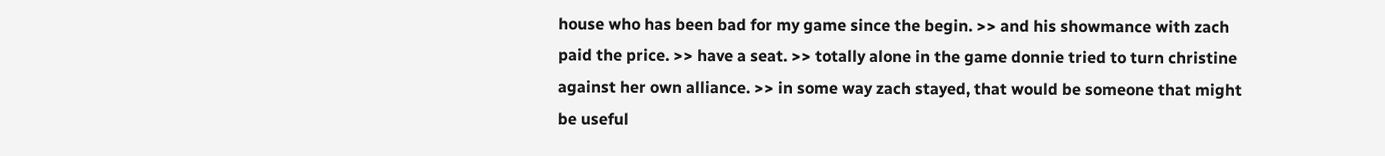house who has been bad for my game since the begin. >> and his showmance with zach paid the price. >> have a seat. >> totally alone in the game donnie tried to turn christine against her own alliance. >> in some way zach stayed, that would be someone that might be useful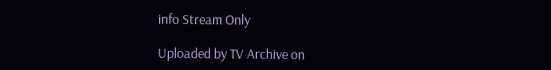info Stream Only

Uploaded by TV Archive on